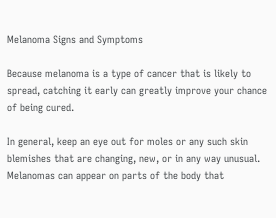Melanoma Signs and Symptoms

Because melanoma is a type of cancer that is likely to spread, catching it early can greatly improve your chance of being cured.

In general, keep an eye out for moles or any such skin blemishes that are changing, new, or in any way unusual. Melanomas can appear on parts of the body that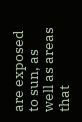are exposed to sun, as well as areas that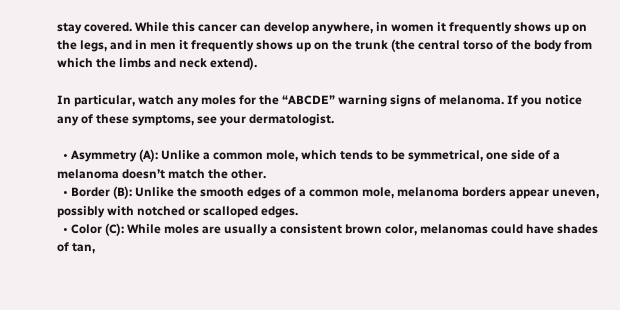stay covered. While this cancer can develop anywhere, in women it frequently shows up on the legs, and in men it frequently shows up on the trunk (the central torso of the body from which the limbs and neck extend).

In particular, watch any moles for the “ABCDE” warning signs of melanoma. If you notice any of these symptoms, see your dermatologist.

  • Asymmetry (A): Unlike a common mole, which tends to be symmetrical, one side of a melanoma doesn’t match the other.
  • Border (B): Unlike the smooth edges of a common mole, melanoma borders appear uneven, possibly with notched or scalloped edges.
  • Color (C): While moles are usually a consistent brown color, melanomas could have shades of tan,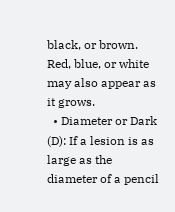black, or brown. Red, blue, or white may also appear as it grows.
  • Diameter or Dark (D): If a lesion is as large as the diameter of a pencil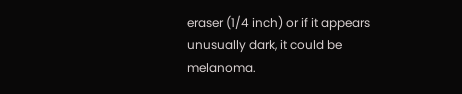eraser (1/4 inch) or if it appears unusually dark, it could be melanoma.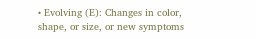• Evolving (E): Changes in color, shape, or size, or new symptoms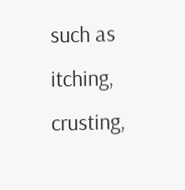such as itching, crusting,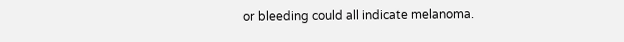or bleeding could all indicate melanoma.